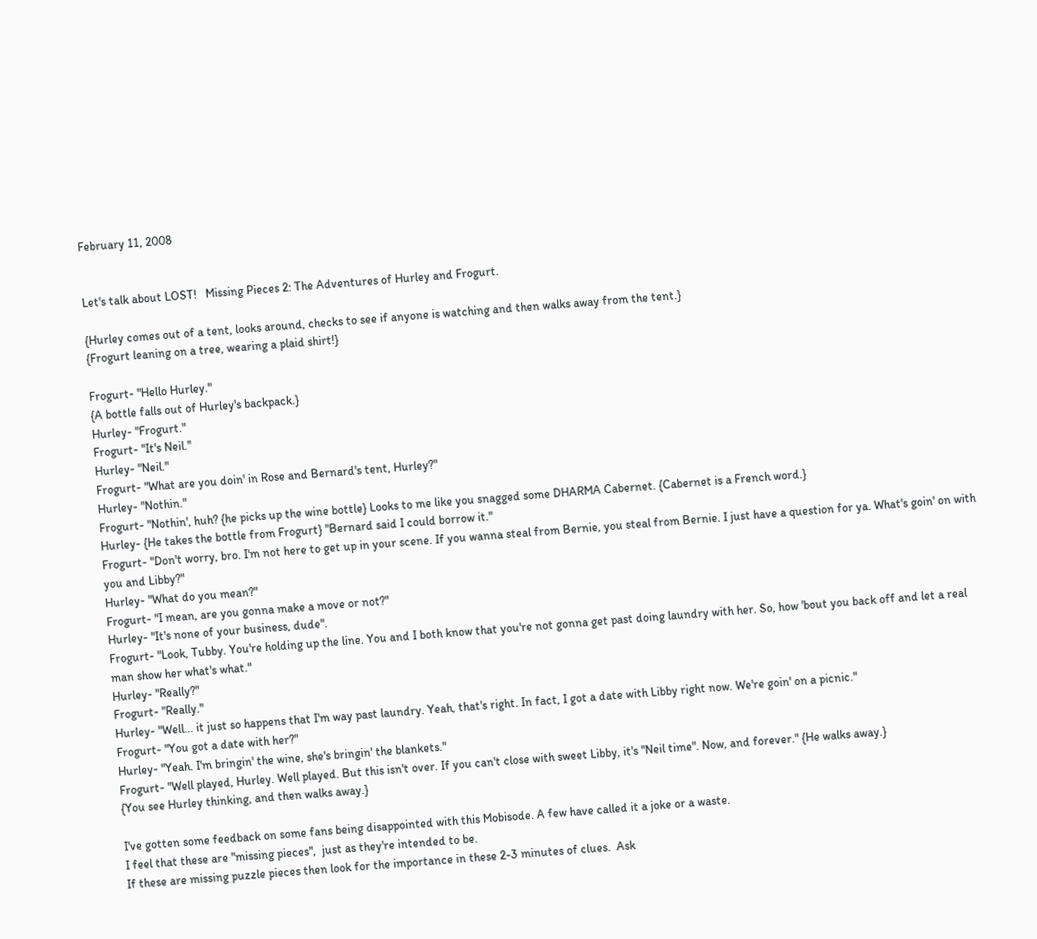February 11, 2008


Let's talk about LOST!   Missing Pieces 2: The Adventures of Hurley and Frogurt.

{Hurley comes out of a tent, looks around, checks to see if anyone is watching and then walks away from the tent.}
{Frogurt leaning on a tree, wearing a plaid shirt!}

Frogurt- "Hello Hurley."
{A bottle falls out of Hurley's backpack.}
Hurley- "Frogurt."
Frogurt- "It's Neil."
Hurley- "Neil."
Frogurt- "What are you doin' in Rose and Bernard's tent, Hurley?"
Hurley- "Nothin."
Frogurt- "Nothin', huh? {he picks up the wine bottle} Looks to me like you snagged some DHARMA Cabernet. {Cabernet is a French word.}
Hurley- {He takes the bottle from Frogurt} "Bernard said I could borrow it."
Frogurt- "Don't worry, bro. I'm not here to get up in your scene. If you wanna steal from Bernie, you steal from Bernie. I just have a question for ya. What's goin' on with you and Libby?"
Hurley- "What do you mean?"
Frogurt- "I mean, are you gonna make a move or not?"
Hurley- "It's none of your business, dude".
Frogurt- "Look, Tubby. You're holding up the line. You and I both know that you're not gonna get past doing laundry with her. So, how 'bout you back off and let a real man show her what's what."
Hurley- "Really?"
Frogurt- "Really."
Hurley- "Well... it just so happens that I'm way past laundry. Yeah, that's right. In fact, I got a date with Libby right now. We're goin' on a picnic."
Frogurt- "You got a date with her?"
Hurley- "Yeah. I'm bringin' the wine, she's bringin' the blankets."
Frogurt- "Well played, Hurley. Well played. But this isn't over. If you can't close with sweet Libby, it's "Neil time". Now, and forever." {He walks away.}
{You see Hurley thinking, and then walks away.}

I've gotten some feedback on some fans being disappointed with this Mobisode. A few have called it a joke or a waste.
I feel that these are "missing pieces",  just as they're intended to be.
If these are missing puzzle pieces then look for the importance in these 2-3 minutes of clues.  Ask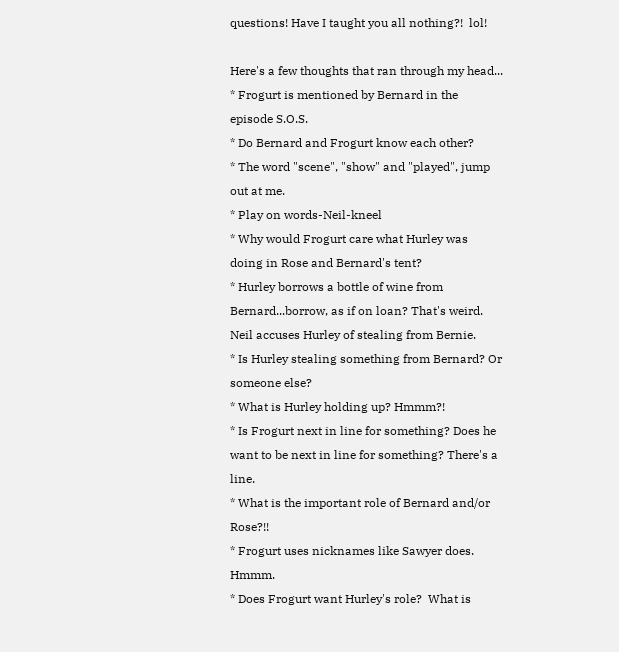questions! Have I taught you all nothing?!  lol!

Here's a few thoughts that ran through my head...
* Frogurt is mentioned by Bernard in the episode S.O.S.
* Do Bernard and Frogurt know each other?
* The word "scene", "show" and "played", jump out at me.
* Play on words-Neil-kneel
* Why would Frogurt care what Hurley was doing in Rose and Bernard's tent?
* Hurley borrows a bottle of wine from Bernard...borrow, as if on loan? That's weird. Neil accuses Hurley of stealing from Bernie.
* Is Hurley stealing something from Bernard? Or someone else?
* What is Hurley holding up? Hmmm?!
* Is Frogurt next in line for something? Does he want to be next in line for something? There's a line.
* What is the important role of Bernard and/or Rose?!!
* Frogurt uses nicknames like Sawyer does. Hmmm.
* Does Frogurt want Hurley's role?  What is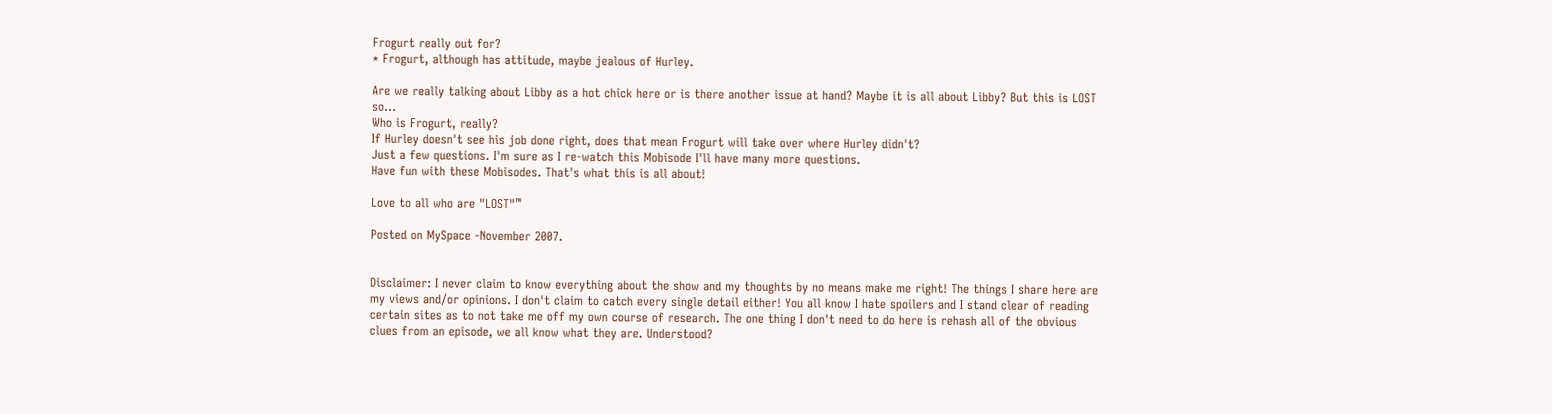Frogurt really out for?
* Frogurt, although has attitude, maybe jealous of Hurley.

Are we really talking about Libby as a hot chick here or is there another issue at hand? Maybe it is all about Libby? But this is LOST so...
Who is Frogurt, really?
If Hurley doesn't see his job done right, does that mean Frogurt will take over where Hurley didn't?
Just a few questions. I'm sure as I re-watch this Mobisode I'll have many more questions.
Have fun with these Mobisodes. That's what this is all about!

Love to all who are "LOST"™

Posted on MySpace -November 2007.


Disclaimer: I never claim to know everything about the show and my thoughts by no means make me right! The things I share here are my views and/or opinions. I don't claim to catch every single detail either! You all know I hate spoilers and I stand clear of reading certain sites as to not take me off my own course of research. The one thing I don't need to do here is rehash all of the obvious clues from an episode, we all know what they are. Understood?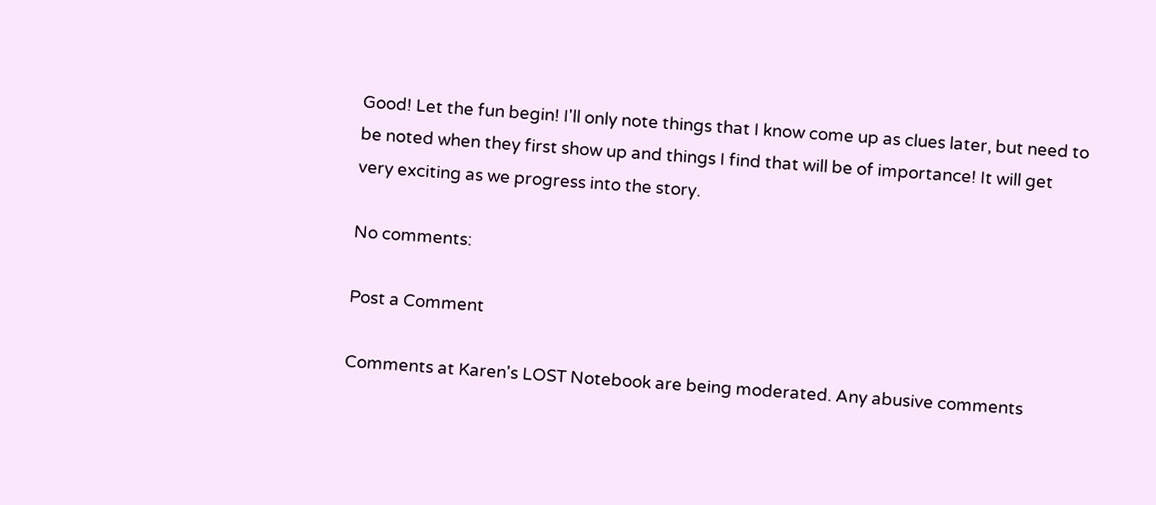Good! Let the fun begin! I'll only note things that I know come up as clues later, but need to be noted when they first show up and things I find that will be of importance! It will get very exciting as we progress into the story.

No comments:

Post a Comment

Comments at Karen's LOST Notebook are being moderated. Any abusive comments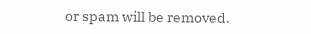or spam will be removed.